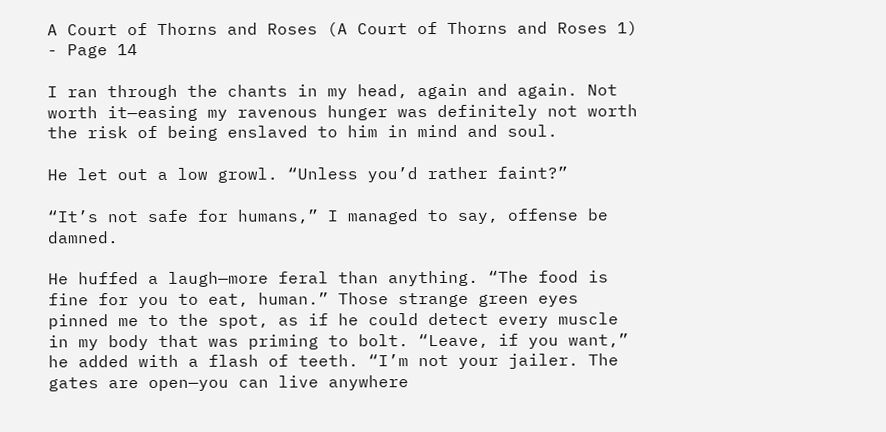A Court of Thorns and Roses (A Court of Thorns and Roses 1) - Page 14

I ran through the chants in my head, again and again. Not worth it—easing my ravenous hunger was definitely not worth the risk of being enslaved to him in mind and soul.

He let out a low growl. “Unless you’d rather faint?”

“It’s not safe for humans,” I managed to say, offense be damned.

He huffed a laugh—more feral than anything. “The food is fine for you to eat, human.” Those strange green eyes pinned me to the spot, as if he could detect every muscle in my body that was priming to bolt. “Leave, if you want,” he added with a flash of teeth. “I’m not your jailer. The gates are open—you can live anywhere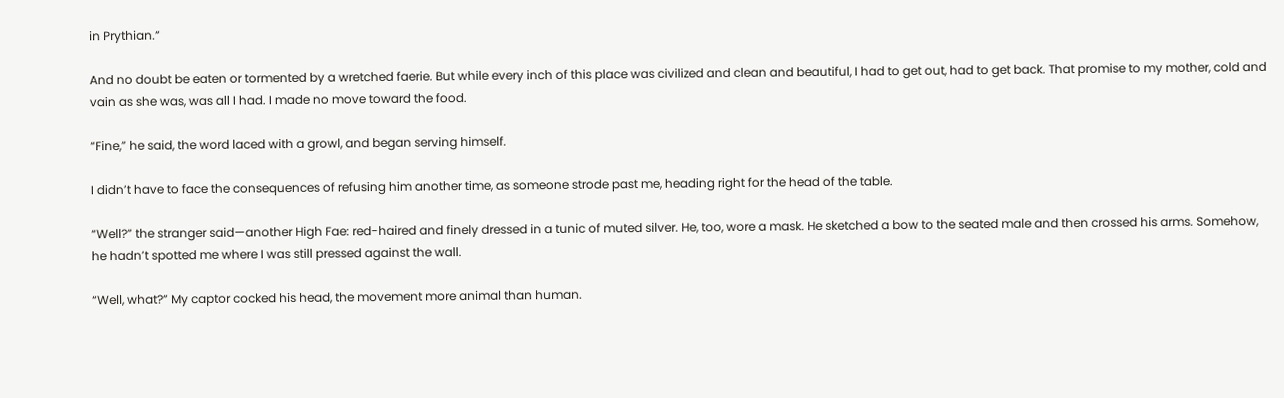in Prythian.”

And no doubt be eaten or tormented by a wretched faerie. But while every inch of this place was civilized and clean and beautiful, I had to get out, had to get back. That promise to my mother, cold and vain as she was, was all I had. I made no move toward the food.

“Fine,” he said, the word laced with a growl, and began serving himself.

I didn’t have to face the consequences of refusing him another time, as someone strode past me, heading right for the head of the table.

“Well?” the stranger said—another High Fae: red-haired and finely dressed in a tunic of muted silver. He, too, wore a mask. He sketched a bow to the seated male and then crossed his arms. Somehow, he hadn’t spotted me where I was still pressed against the wall.

“Well, what?” My captor cocked his head, the movement more animal than human.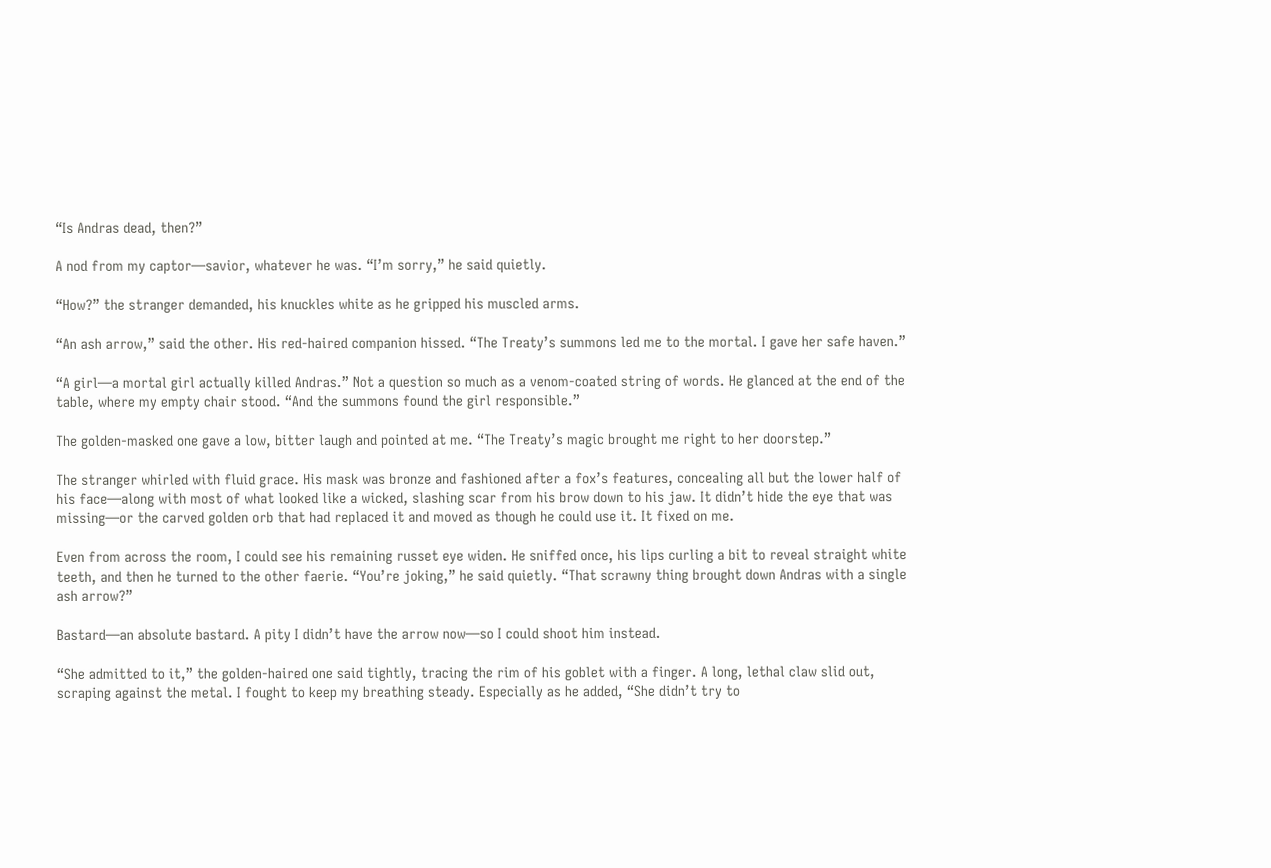“Is Andras dead, then?”

A nod from my captor—savior, whatever he was. “I’m sorry,” he said quietly.

“How?” the stranger demanded, his knuckles white as he gripped his muscled arms.

“An ash arrow,” said the other. His red-haired companion hissed. “The Treaty’s summons led me to the mortal. I gave her safe haven.”

“A girl—a mortal girl actually killed Andras.” Not a question so much as a venom-coated string of words. He glanced at the end of the table, where my empty chair stood. “And the summons found the girl responsible.”

The golden-masked one gave a low, bitter laugh and pointed at me. “The Treaty’s magic brought me right to her doorstep.”

The stranger whirled with fluid grace. His mask was bronze and fashioned after a fox’s features, concealing all but the lower half of his face—along with most of what looked like a wicked, slashing scar from his brow down to his jaw. It didn’t hide the eye that was missing—or the carved golden orb that had replaced it and moved as though he could use it. It fixed on me.

Even from across the room, I could see his remaining russet eye widen. He sniffed once, his lips curling a bit to reveal straight white teeth, and then he turned to the other faerie. “You’re joking,” he said quietly. “That scrawny thing brought down Andras with a single ash arrow?”

Bastard—an absolute bastard. A pity I didn’t have the arrow now—so I could shoot him instead.

“She admitted to it,” the golden-haired one said tightly, tracing the rim of his goblet with a finger. A long, lethal claw slid out, scraping against the metal. I fought to keep my breathing steady. Especially as he added, “She didn’t try to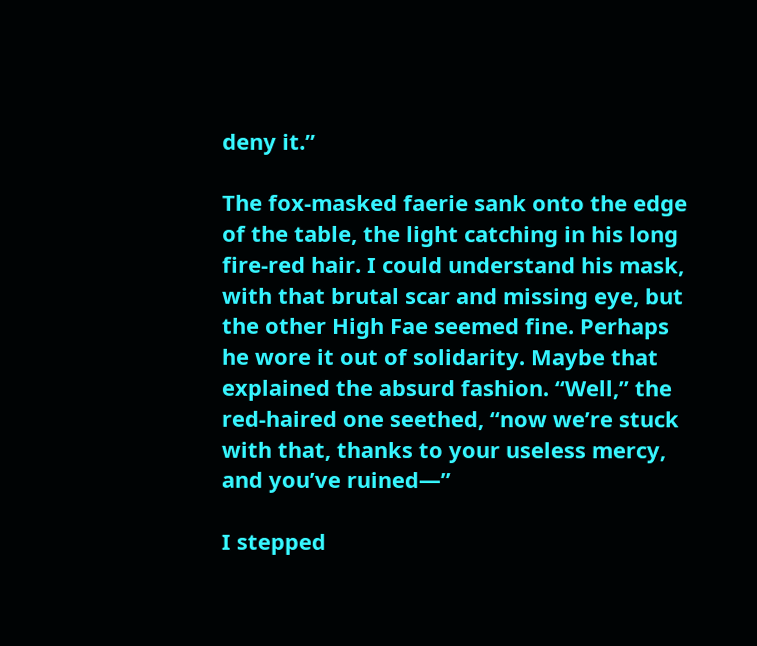deny it.”

The fox-masked faerie sank onto the edge of the table, the light catching in his long fire-red hair. I could understand his mask, with that brutal scar and missing eye, but the other High Fae seemed fine. Perhaps he wore it out of solidarity. Maybe that explained the absurd fashion. “Well,” the red-haired one seethed, “now we’re stuck with that, thanks to your useless mercy, and you’ve ruined—”

I stepped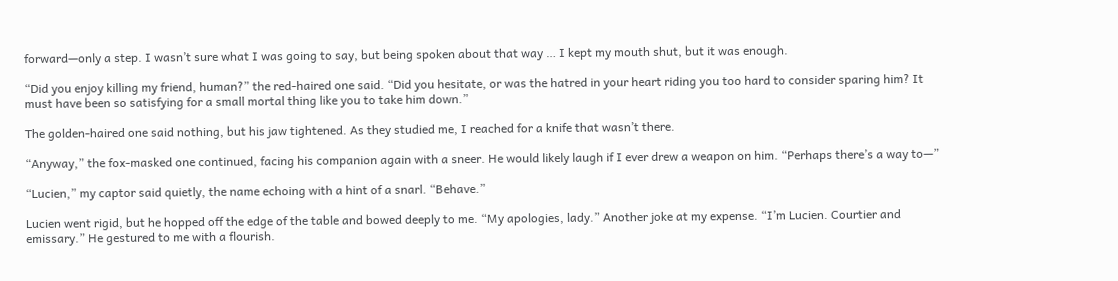forward—only a step. I wasn’t sure what I was going to say, but being spoken about that way … I kept my mouth shut, but it was enough.

“Did you enjoy killing my friend, human?” the red-haired one said. “Did you hesitate, or was the hatred in your heart riding you too hard to consider sparing him? It must have been so satisfying for a small mortal thing like you to take him down.”

The golden-haired one said nothing, but his jaw tightened. As they studied me, I reached for a knife that wasn’t there.

“Anyway,” the fox-masked one continued, facing his companion again with a sneer. He would likely laugh if I ever drew a weapon on him. “Perhaps there’s a way to—”

“Lucien,” my captor said quietly, the name echoing with a hint of a snarl. “Behave.”

Lucien went rigid, but he hopped off the edge of the table and bowed deeply to me. “My apologies, lady.” Another joke at my expense. “I’m Lucien. Courtier and emissary.” He gestured to me with a flourish.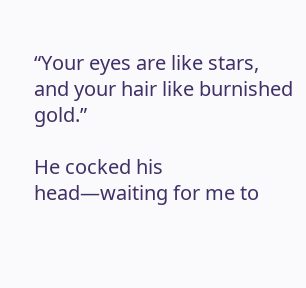“Your eyes are like stars, and your hair like burnished gold.”

He cocked his head—waiting for me to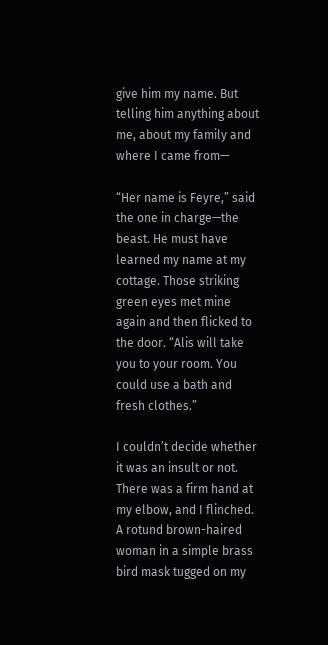give him my name. But telling him anything about me, about my family and where I came from—

“Her name is Feyre,” said the one in charge—the beast. He must have learned my name at my cottage. Those striking green eyes met mine again and then flicked to the door. “Alis will take you to your room. You could use a bath and fresh clothes.”

I couldn’t decide whether it was an insult or not. There was a firm hand at my elbow, and I flinched. A rotund brown-haired woman in a simple brass bird mask tugged on my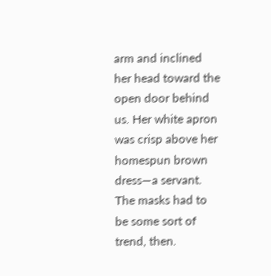arm and inclined her head toward the open door behind us. Her white apron was crisp above her homespun brown dress—a servant. The masks had to be some sort of trend, then.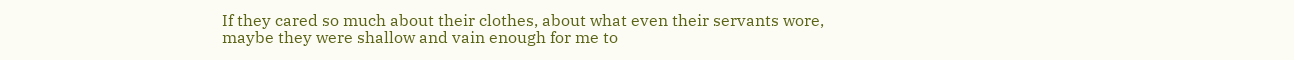If they cared so much about their clothes, about what even their servants wore, maybe they were shallow and vain enough for me to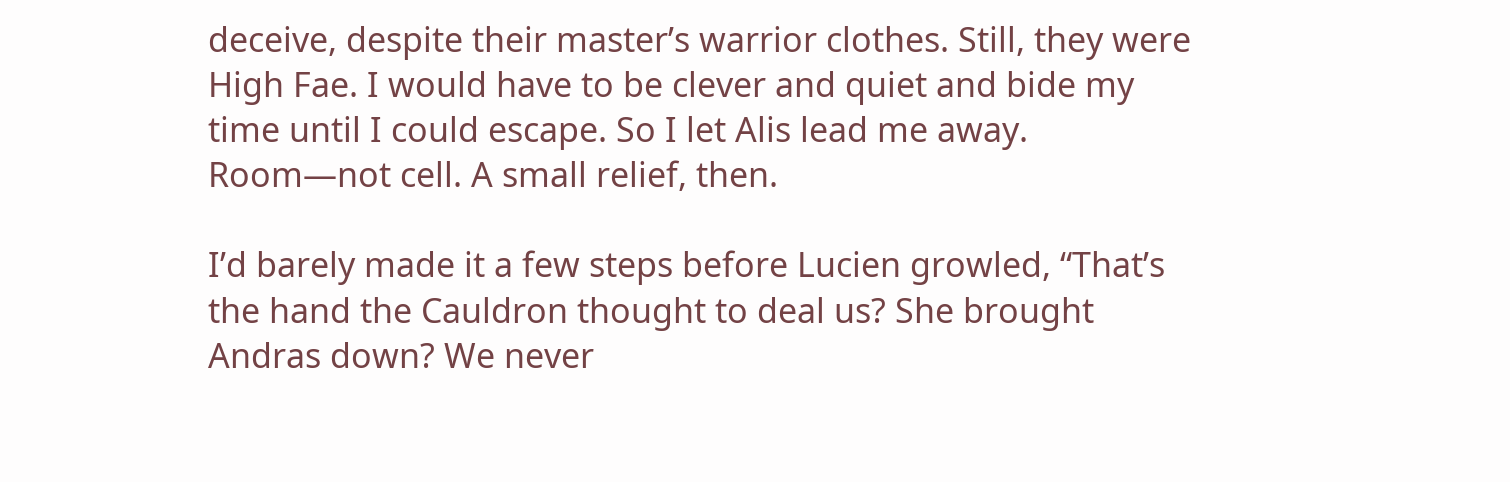deceive, despite their master’s warrior clothes. Still, they were High Fae. I would have to be clever and quiet and bide my time until I could escape. So I let Alis lead me away. Room—not cell. A small relief, then.

I’d barely made it a few steps before Lucien growled, “That’s the hand the Cauldron thought to deal us? She brought Andras down? We never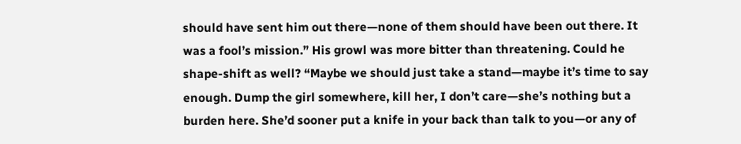should have sent him out there—none of them should have been out there. It was a fool’s mission.” His growl was more bitter than threatening. Could he shape-shift as well? “Maybe we should just take a stand—maybe it’s time to say enough. Dump the girl somewhere, kill her, I don’t care—she’s nothing but a burden here. She’d sooner put a knife in your back than talk to you—or any of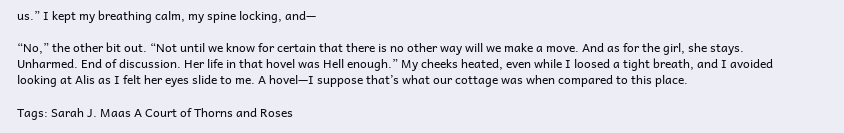us.” I kept my breathing calm, my spine locking, and—

“No,” the other bit out. “Not until we know for certain that there is no other way will we make a move. And as for the girl, she stays. Unharmed. End of discussion. Her life in that hovel was Hell enough.” My cheeks heated, even while I loosed a tight breath, and I avoided looking at Alis as I felt her eyes slide to me. A hovel—I suppose that’s what our cottage was when compared to this place.

Tags: Sarah J. Maas A Court of Thorns and Roses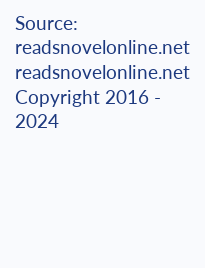Source: readsnovelonline.net
readsnovelonline.net Copyright 2016 - 2024